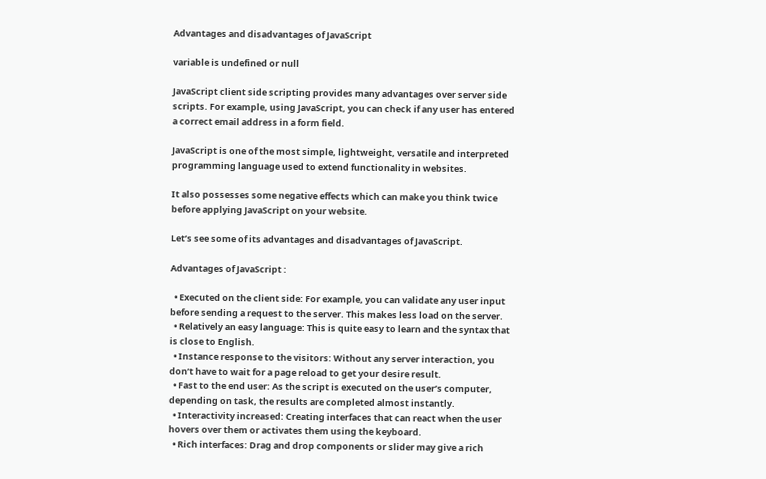Advantages and disadvantages of JavaScript

variable is undefined or null

JavaScript client side scripting provides many advantages over server side scripts. For example, using JavaScript, you can check if any user has entered a correct email address in a form field.

JavaScript is one of the most simple, lightweight, versatile and interpreted programming language used to extend functionality in websites.

It also possesses some negative effects which can make you think twice before applying JavaScript on your website.

Let’s see some of its advantages and disadvantages of JavaScript.

Advantages of JavaScript :

  • Executed on the client side: For example, you can validate any user input before sending a request to the server. This makes less load on the server.
  • Relatively an easy language: This is quite easy to learn and the syntax that is close to English.
  • Instance response to the visitors: Without any server interaction, you don’t have to wait for a page reload to get your desire result.
  • Fast to the end user: As the script is executed on the user’s computer, depending on task, the results are completed almost instantly.
  • Interactivity increased: Creating interfaces that can react when the user hovers over them or activates them using the keyboard.
  • Rich interfaces: Drag and drop components or slider may give a rich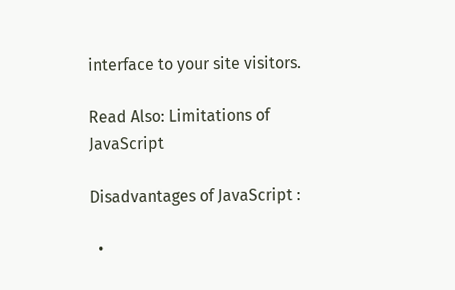interface to your site visitors.

Read Also: Limitations of JavaScript

Disadvantages of JavaScript :

  •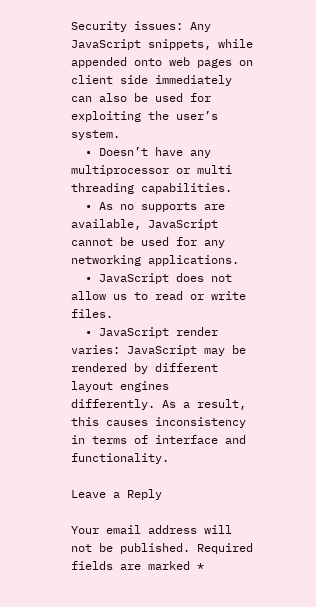Security issues: Any JavaScript snippets, while appended onto web pages on client side immediately can also be used for exploiting the user’s system.
  • Doesn’t have any multiprocessor or multi threading capabilities.
  • As no supports are available, JavaScript cannot be used for any networking applications.
  • JavaScript does not allow us to read or write files.
  • JavaScript render varies: JavaScript may be rendered by different layout engines differently. As a result, this causes inconsistency in terms of interface and functionality.

Leave a Reply

Your email address will not be published. Required fields are marked *